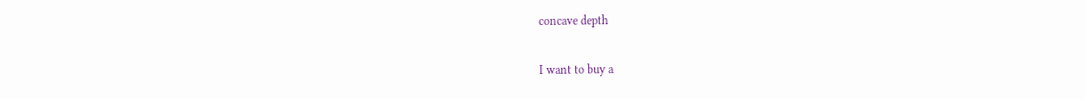concave depth

I want to buy a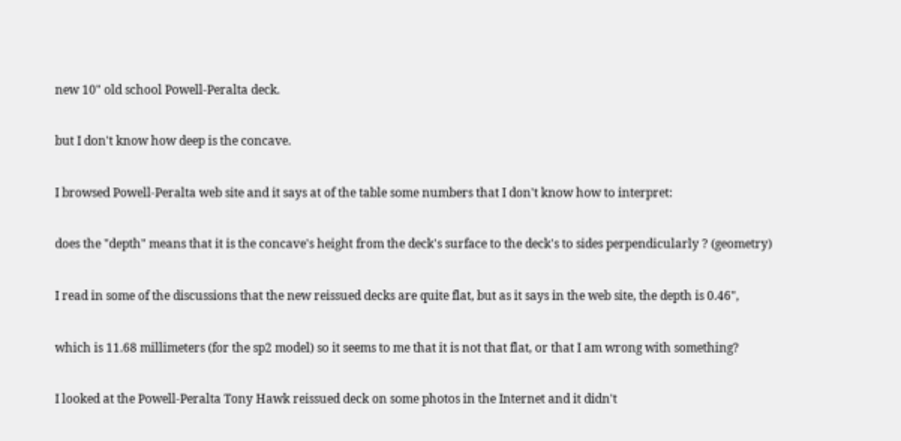new 10" old school Powell-Peralta deck.

but I don't know how deep is the concave.

I browsed Powell-Peralta web site and it says at of the table some numbers that I don't know how to interpret:

does the "depth" means that it is the concave's height from the deck's surface to the deck's to sides perpendicularly ? (geometry)

I read in some of the discussions that the new reissued decks are quite flat, but as it says in the web site, the depth is 0.46",

which is 11.68 millimeters (for the sp2 model) so it seems to me that it is not that flat, or that I am wrong with something?

I looked at the Powell-Peralta Tony Hawk reissued deck on some photos in the Internet and it didn't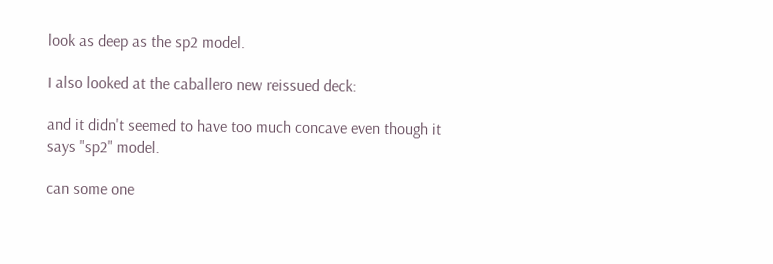look as deep as the sp2 model.

I also looked at the caballero new reissued deck:

and it didn't seemed to have too much concave even though it says "sp2" model.

can some one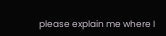please explain me where I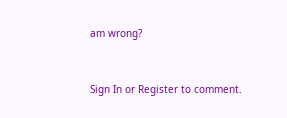am wrong?



Sign In or Register to comment.